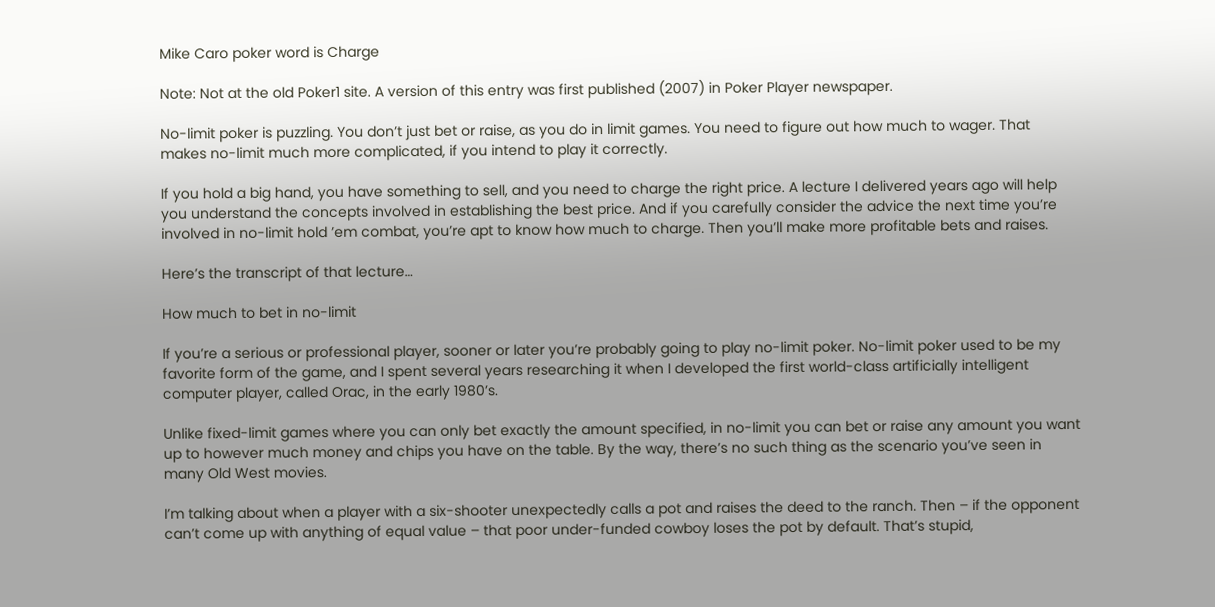Mike Caro poker word is Charge

Note: Not at the old Poker1 site. A version of this entry was first published (2007) in Poker Player newspaper.

No-limit poker is puzzling. You don’t just bet or raise, as you do in limit games. You need to figure out how much to wager. That makes no-limit much more complicated, if you intend to play it correctly.

If you hold a big hand, you have something to sell, and you need to charge the right price. A lecture I delivered years ago will help you understand the concepts involved in establishing the best price. And if you carefully consider the advice the next time you’re involved in no-limit hold ’em combat, you’re apt to know how much to charge. Then you’ll make more profitable bets and raises.

Here’s the transcript of that lecture…

How much to bet in no-limit

If you’re a serious or professional player, sooner or later you’re probably going to play no-limit poker. No-limit poker used to be my favorite form of the game, and I spent several years researching it when I developed the first world-class artificially intelligent computer player, called Orac, in the early 1980’s.

Unlike fixed-limit games where you can only bet exactly the amount specified, in no-limit you can bet or raise any amount you want up to however much money and chips you have on the table. By the way, there’s no such thing as the scenario you’ve seen in many Old West movies.

I’m talking about when a player with a six-shooter unexpectedly calls a pot and raises the deed to the ranch. Then – if the opponent can’t come up with anything of equal value – that poor under-funded cowboy loses the pot by default. That’s stupid,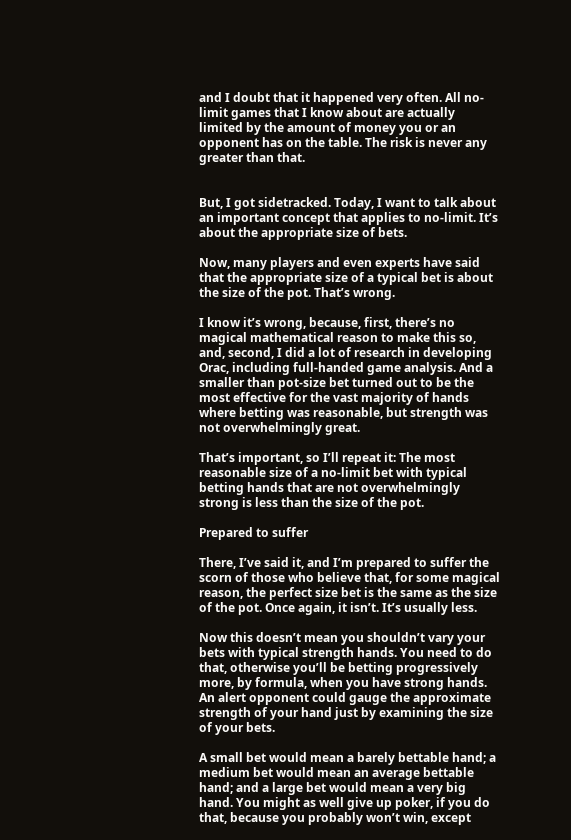and I doubt that it happened very often. All no-limit games that I know about are actually limited by the amount of money you or an opponent has on the table. The risk is never any greater than that.


But, I got sidetracked. Today, I want to talk about an important concept that applies to no-limit. It’s about the appropriate size of bets.

Now, many players and even experts have said that the appropriate size of a typical bet is about the size of the pot. That’s wrong.

I know it’s wrong, because, first, there’s no magical mathematical reason to make this so, and, second, I did a lot of research in developing Orac, including full-handed game analysis. And a smaller than pot-size bet turned out to be the most effective for the vast majority of hands where betting was reasonable, but strength was not overwhelmingly great.

That’s important, so I’ll repeat it: The most reasonable size of a no-limit bet with typical betting hands that are not overwhelmingly strong is less than the size of the pot.

Prepared to suffer

There, I’ve said it, and I’m prepared to suffer the scorn of those who believe that, for some magical reason, the perfect size bet is the same as the size of the pot. Once again, it isn’t. It’s usually less.

Now this doesn’t mean you shouldn’t vary your bets with typical strength hands. You need to do that, otherwise you’ll be betting progressively more, by formula, when you have strong hands. An alert opponent could gauge the approximate strength of your hand just by examining the size of your bets.

A small bet would mean a barely bettable hand; a medium bet would mean an average bettable hand; and a large bet would mean a very big hand. You might as well give up poker, if you do that, because you probably won’t win, except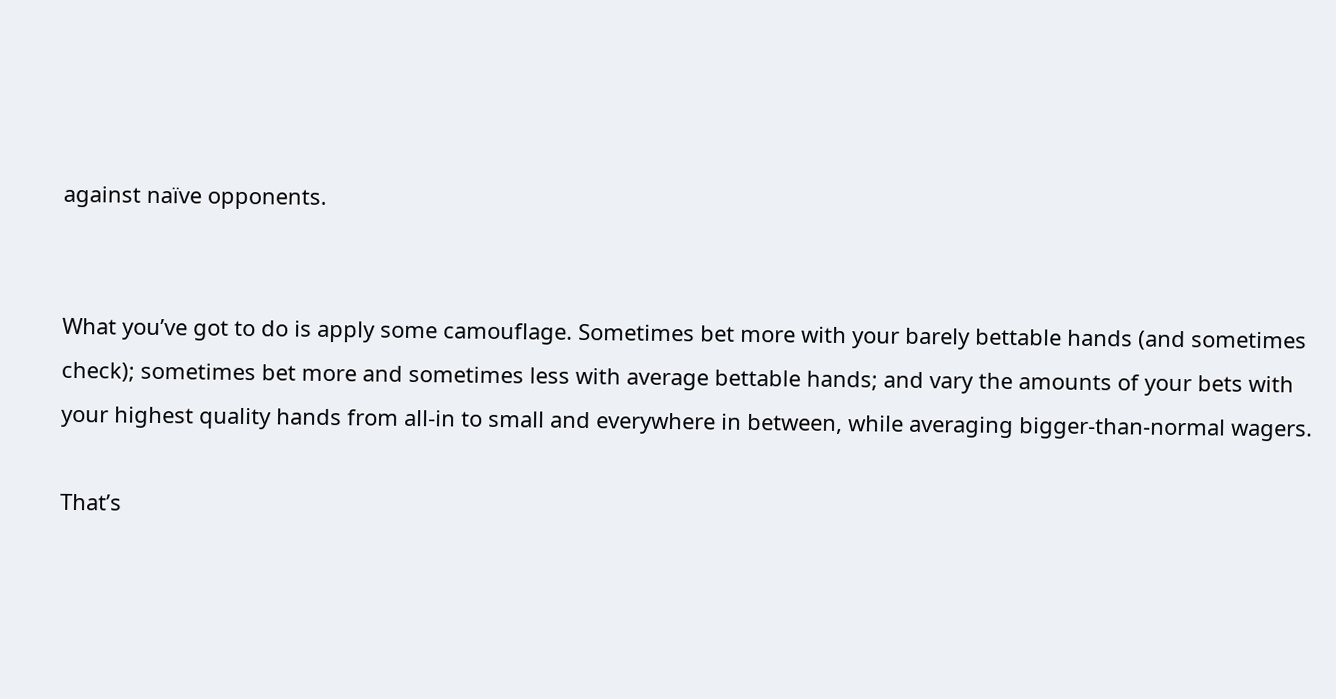against naïve opponents.


What you’ve got to do is apply some camouflage. Sometimes bet more with your barely bettable hands (and sometimes check); sometimes bet more and sometimes less with average bettable hands; and vary the amounts of your bets with your highest quality hands from all-in to small and everywhere in between, while averaging bigger-than-normal wagers.

That’s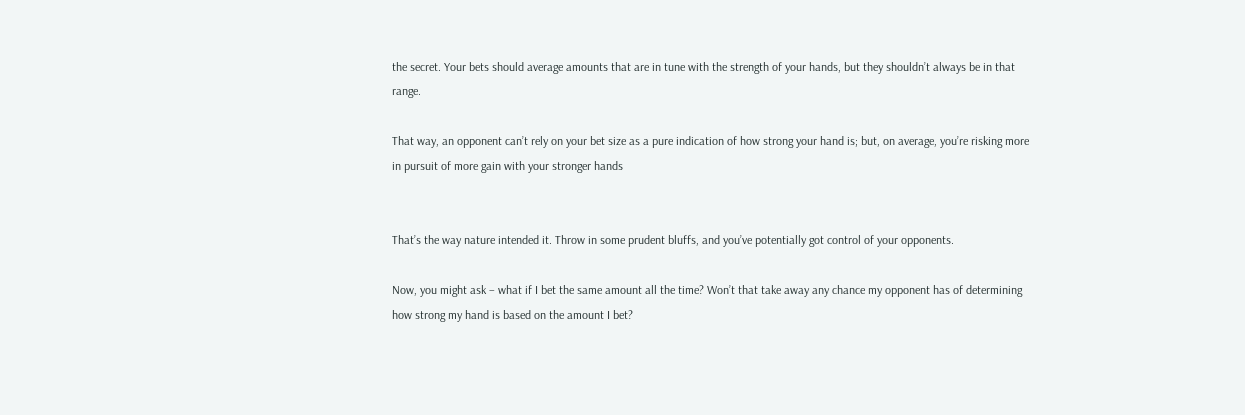the secret. Your bets should average amounts that are in tune with the strength of your hands, but they shouldn’t always be in that range.

That way, an opponent can’t rely on your bet size as a pure indication of how strong your hand is; but, on average, you’re risking more in pursuit of more gain with your stronger hands


That’s the way nature intended it. Throw in some prudent bluffs, and you’ve potentially got control of your opponents.

Now, you might ask – what if I bet the same amount all the time? Won’t that take away any chance my opponent has of determining how strong my hand is based on the amount I bet?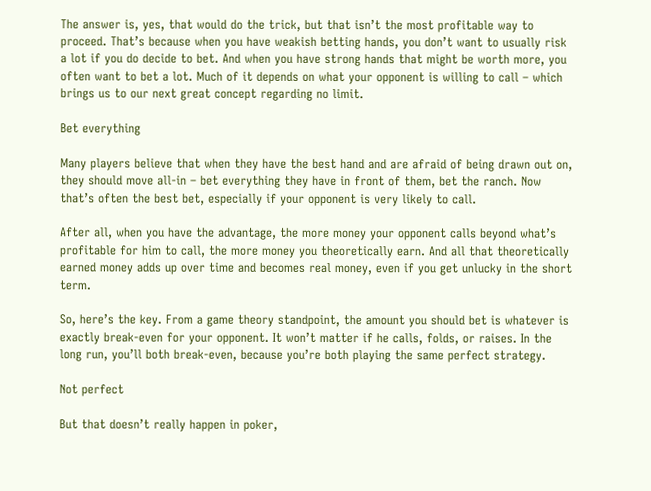The answer is, yes, that would do the trick, but that isn’t the most profitable way to proceed. That’s because when you have weakish betting hands, you don’t want to usually risk a lot if you do decide to bet. And when you have strong hands that might be worth more, you often want to bet a lot. Much of it depends on what your opponent is willing to call – which brings us to our next great concept regarding no limit.

Bet everything

Many players believe that when they have the best hand and are afraid of being drawn out on, they should move all-in – bet everything they have in front of them, bet the ranch. Now that’s often the best bet, especially if your opponent is very likely to call.

After all, when you have the advantage, the more money your opponent calls beyond what’s profitable for him to call, the more money you theoretically earn. And all that theoretically earned money adds up over time and becomes real money, even if you get unlucky in the short term.

So, here’s the key. From a game theory standpoint, the amount you should bet is whatever is exactly break-even for your opponent. It won’t matter if he calls, folds, or raises. In the long run, you’ll both break-even, because you’re both playing the same perfect strategy.

Not perfect

But that doesn’t really happen in poker,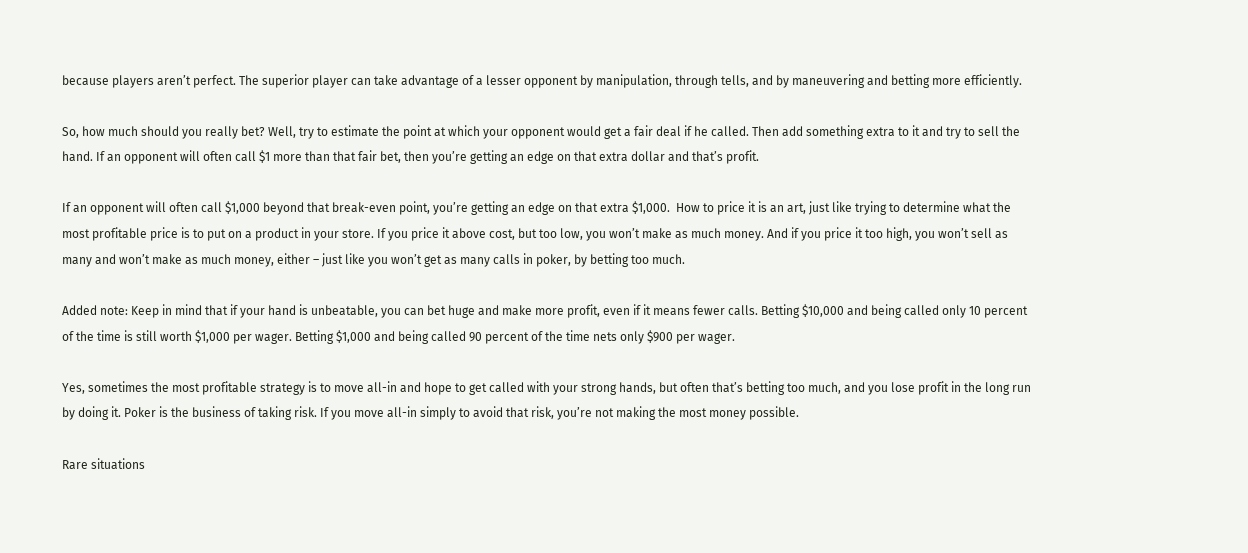because players aren’t perfect. The superior player can take advantage of a lesser opponent by manipulation, through tells, and by maneuvering and betting more efficiently.

So, how much should you really bet? Well, try to estimate the point at which your opponent would get a fair deal if he called. Then add something extra to it and try to sell the hand. If an opponent will often call $1 more than that fair bet, then you’re getting an edge on that extra dollar and that’s profit.

If an opponent will often call $1,000 beyond that break-even point, you’re getting an edge on that extra $1,000.  How to price it is an art, just like trying to determine what the most profitable price is to put on a product in your store. If you price it above cost, but too low, you won’t make as much money. And if you price it too high, you won’t sell as many and won’t make as much money, either – just like you won’t get as many calls in poker, by betting too much.

Added note: Keep in mind that if your hand is unbeatable, you can bet huge and make more profit, even if it means fewer calls. Betting $10,000 and being called only 10 percent of the time is still worth $1,000 per wager. Betting $1,000 and being called 90 percent of the time nets only $900 per wager.

Yes, sometimes the most profitable strategy is to move all-in and hope to get called with your strong hands, but often that’s betting too much, and you lose profit in the long run by doing it. Poker is the business of taking risk. If you move all-in simply to avoid that risk, you’re not making the most money possible.

Rare situations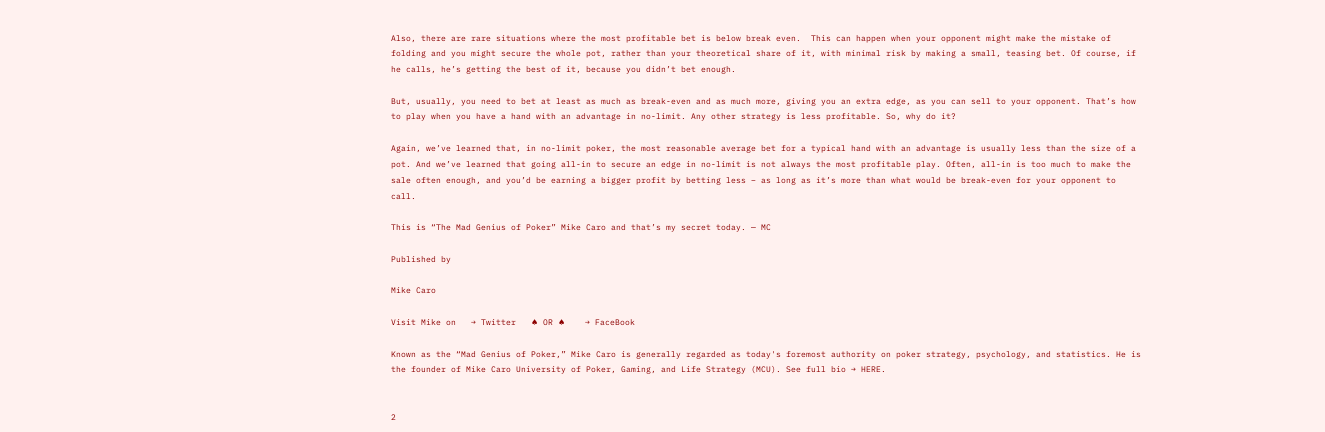Also, there are rare situations where the most profitable bet is below break even.  This can happen when your opponent might make the mistake of folding and you might secure the whole pot, rather than your theoretical share of it, with minimal risk by making a small, teasing bet. Of course, if he calls, he’s getting the best of it, because you didn’t bet enough.

But, usually, you need to bet at least as much as break-even and as much more, giving you an extra edge, as you can sell to your opponent. That’s how to play when you have a hand with an advantage in no-limit. Any other strategy is less profitable. So, why do it?

Again, we’ve learned that, in no-limit poker, the most reasonable average bet for a typical hand with an advantage is usually less than the size of a pot. And we’ve learned that going all-in to secure an edge in no-limit is not always the most profitable play. Often, all-in is too much to make the sale often enough, and you’d be earning a bigger profit by betting less – as long as it’s more than what would be break-even for your opponent to call.

This is “The Mad Genius of Poker” Mike Caro and that’s my secret today. — MC

Published by

Mike Caro

Visit Mike on   → Twitter   ♠ OR ♠    → FaceBook

Known as the “Mad Genius of Poker,” Mike Caro is generally regarded as today's foremost authority on poker strategy, psychology, and statistics. He is the founder of Mike Caro University of Poker, Gaming, and Life Strategy (MCU). See full bio → HERE.


2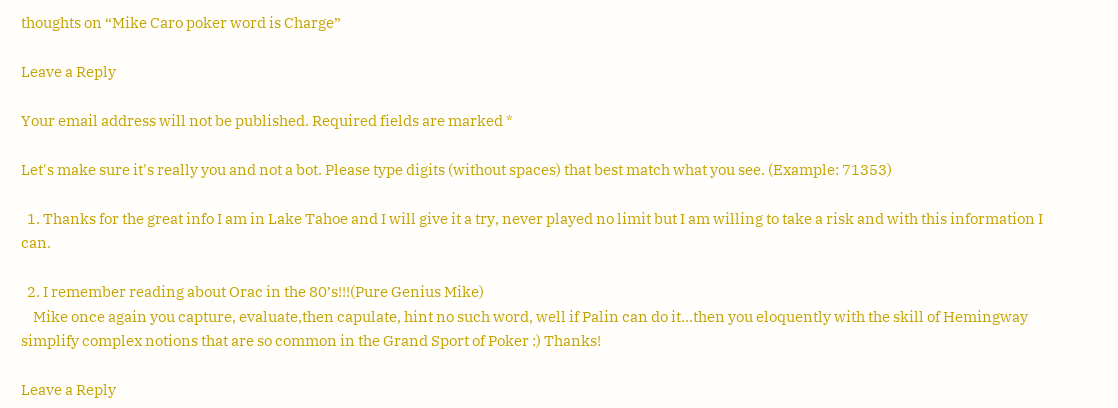thoughts on “Mike Caro poker word is Charge”

Leave a Reply

Your email address will not be published. Required fields are marked *

Let's make sure it's really you and not a bot. Please type digits (without spaces) that best match what you see. (Example: 71353)

  1. Thanks for the great info I am in Lake Tahoe and I will give it a try, never played no limit but I am willing to take a risk and with this information I can.

  2. I remember reading about Orac in the 80’s!!!(Pure Genius Mike)
    Mike once again you capture, evaluate,then capulate, hint no such word, well if Palin can do it…then you eloquently with the skill of Hemingway simplify complex notions that are so common in the Grand Sport of Poker :) Thanks!

Leave a Reply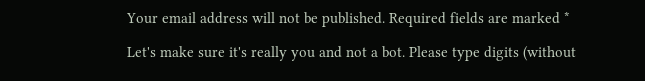Your email address will not be published. Required fields are marked *

Let's make sure it's really you and not a bot. Please type digits (without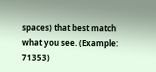spaces) that best match what you see. (Example: 71353)